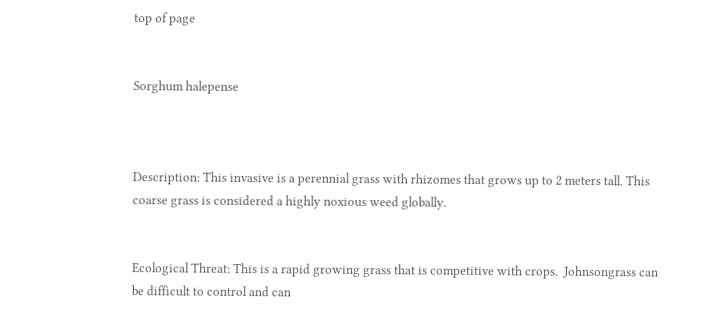top of page


Sorghum halepense



Description: This invasive is a perennial grass with rhizomes that grows up to 2 meters tall. This coarse grass is considered a highly noxious weed globally.


Ecological Threat: This is a rapid growing grass that is competitive with crops.  Johnsongrass can be difficult to control and can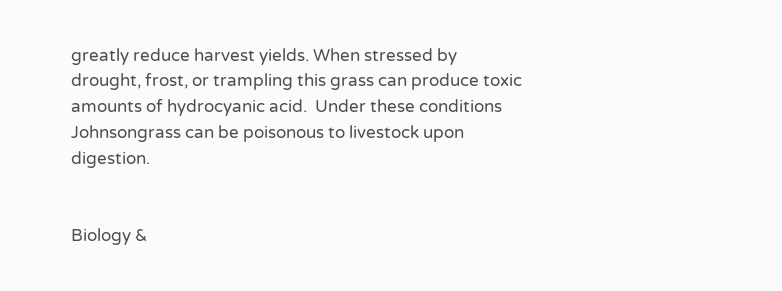greatly reduce harvest yields. When stressed by drought, frost, or trampling this grass can produce toxic amounts of hydrocyanic acid.  Under these conditions Johnsongrass can be poisonous to livestock upon digestion.


Biology &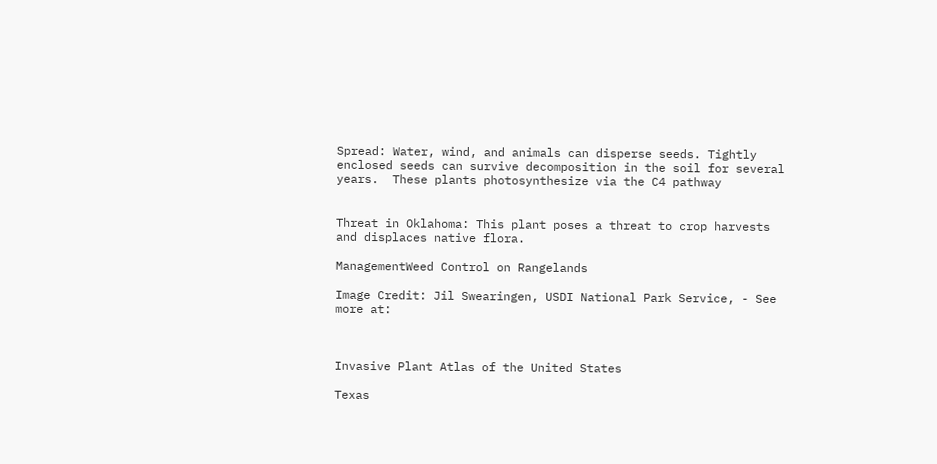Spread: Water, wind, and animals can disperse seeds. Tightly enclosed seeds can survive decomposition in the soil for several years.  These plants photosynthesize via the C4 pathway


Threat in Oklahoma: This plant poses a threat to crop harvests and displaces native flora.

ManagementWeed Control on Rangelands

Image Credit: Jil Swearingen, USDI National Park Service, - See more at:



Invasive Plant Atlas of the United States

Texas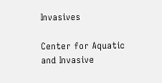Invasives

Center for Aquatic and Invasive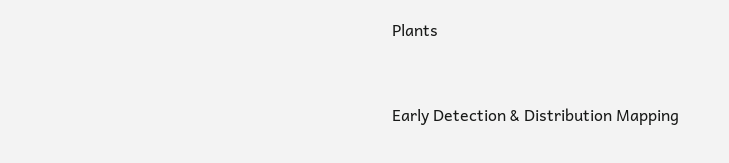Plants


Early Detection & Distribution Mapping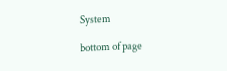System

bottom of page